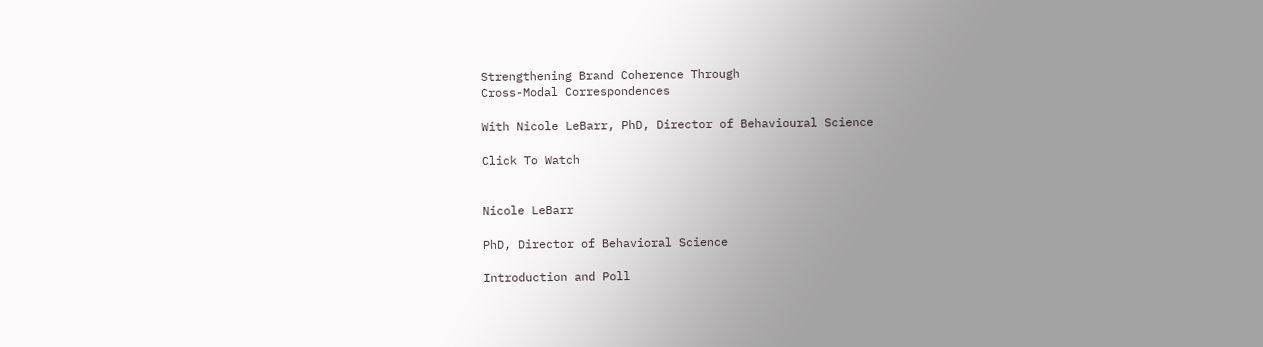Strengthening Brand Coherence Through
Cross-Modal Correspondences

With Nicole LeBarr, PhD, Director of Behavioural Science

Click To Watch


Nicole LeBarr

PhD, Director of Behavioral Science

Introduction and Poll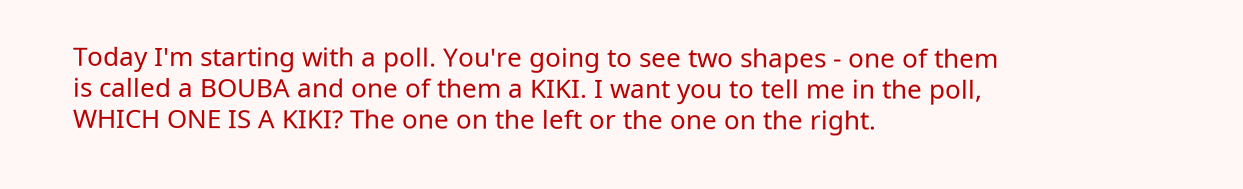Today I'm starting with a poll. You're going to see two shapes - one of them is called a BOUBA and one of them a KIKI. I want you to tell me in the poll, WHICH ONE IS A KIKI? The one on the left or the one on the right.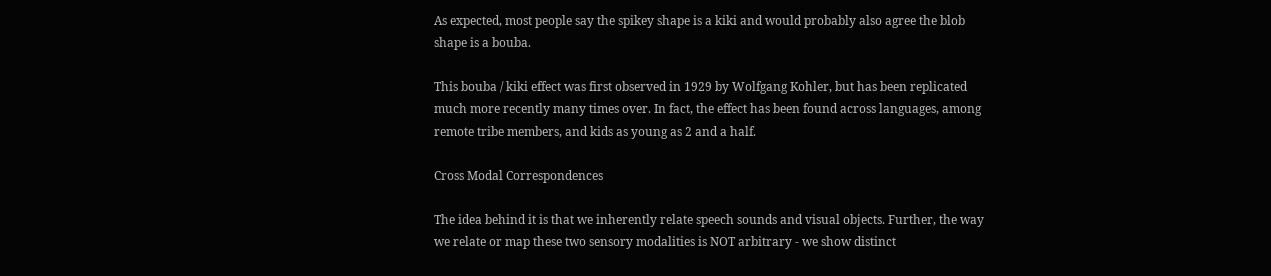As expected, most people say the spikey shape is a kiki and would probably also agree the blob shape is a bouba.

This bouba / kiki effect was first observed in 1929 by Wolfgang Kohler, but has been replicated much more recently many times over. In fact, the effect has been found across languages, among remote tribe members, and kids as young as 2 and a half.

Cross Modal Correspondences

The idea behind it is that we inherently relate speech sounds and visual objects. Further, the way we relate or map these two sensory modalities is NOT arbitrary - we show distinct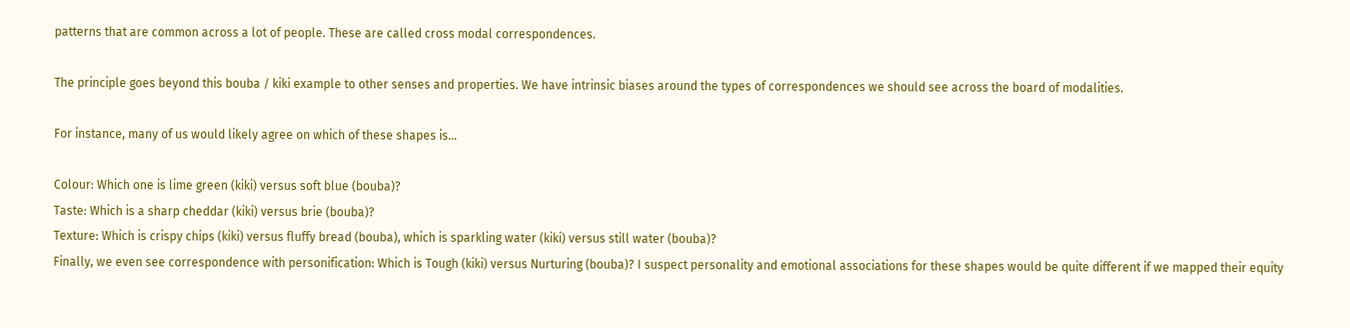patterns that are common across a lot of people. These are called cross modal correspondences.

The principle goes beyond this bouba / kiki example to other senses and properties. We have intrinsic biases around the types of correspondences we should see across the board of modalities.

For instance, many of us would likely agree on which of these shapes is…

Colour: Which one is lime green (kiki) versus soft blue (bouba)?
Taste: Which is a sharp cheddar (kiki) versus brie (bouba)?
Texture: Which is crispy chips (kiki) versus fluffy bread (bouba), which is sparkling water (kiki) versus still water (bouba)?
Finally, we even see correspondence with personification: Which is Tough (kiki) versus Nurturing (bouba)? I suspect personality and emotional associations for these shapes would be quite different if we mapped their equity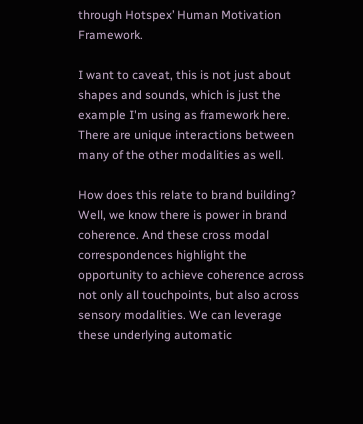through Hotspex’ Human Motivation Framework.

I want to caveat, this is not just about shapes and sounds, which is just the example I'm using as framework here. There are unique interactions between many of the other modalities as well.

How does this relate to brand building?
Well, we know there is power in brand coherence. And these cross modal correspondences highlight the opportunity to achieve coherence across not only all touchpoints, but also across sensory modalities. We can leverage these underlying automatic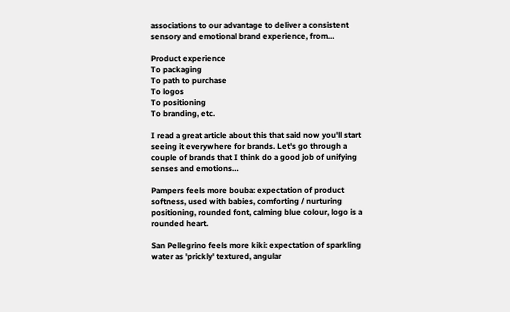associations to our advantage to deliver a consistent sensory and emotional brand experience, from…

Product experience
To packaging
To path to purchase
To logos
To positioning
To branding, etc.

I read a great article about this that said now you'll start seeing it everywhere for brands. Let's go through a couple of brands that I think do a good job of unifying senses and emotions…

Pampers feels more bouba: expectation of product softness, used with babies, comforting / nurturing positioning, rounded font, calming blue colour, logo is a rounded heart.

San Pellegrino feels more kiki: expectation of sparkling water as 'prickly' textured, angular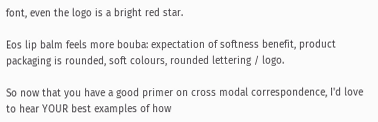font, even the logo is a bright red star.

Eos lip balm feels more bouba: expectation of softness benefit, product packaging is rounded, soft colours, rounded lettering / logo.

So now that you have a good primer on cross modal correspondence, I'd love to hear YOUR best examples of how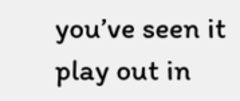you’ve seen it play out in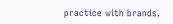practice with brands.